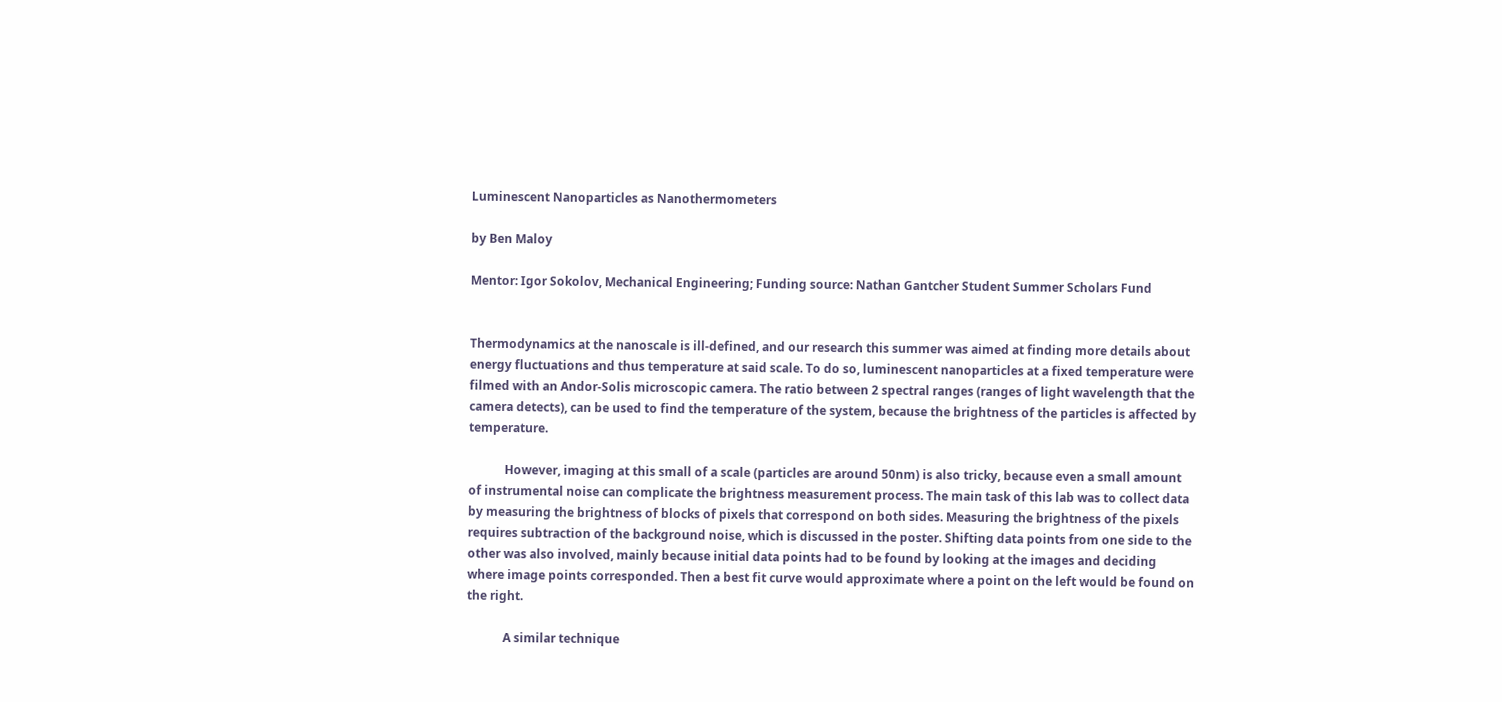Luminescent Nanoparticles as Nanothermometers

by Ben Maloy

Mentor: Igor Sokolov, Mechanical Engineering; Funding source: Nathan Gantcher Student Summer Scholars Fund


Thermodynamics at the nanoscale is ill-defined, and our research this summer was aimed at finding more details about energy fluctuations and thus temperature at said scale. To do so, luminescent nanoparticles at a fixed temperature were filmed with an Andor-Solis microscopic camera. The ratio between 2 spectral ranges (ranges of light wavelength that the camera detects), can be used to find the temperature of the system, because the brightness of the particles is affected by temperature.

            However, imaging at this small of a scale (particles are around 50nm) is also tricky, because even a small amount of instrumental noise can complicate the brightness measurement process. The main task of this lab was to collect data by measuring the brightness of blocks of pixels that correspond on both sides. Measuring the brightness of the pixels requires subtraction of the background noise, which is discussed in the poster. Shifting data points from one side to the other was also involved, mainly because initial data points had to be found by looking at the images and deciding where image points corresponded. Then a best fit curve would approximate where a point on the left would be found on the right.

            A similar technique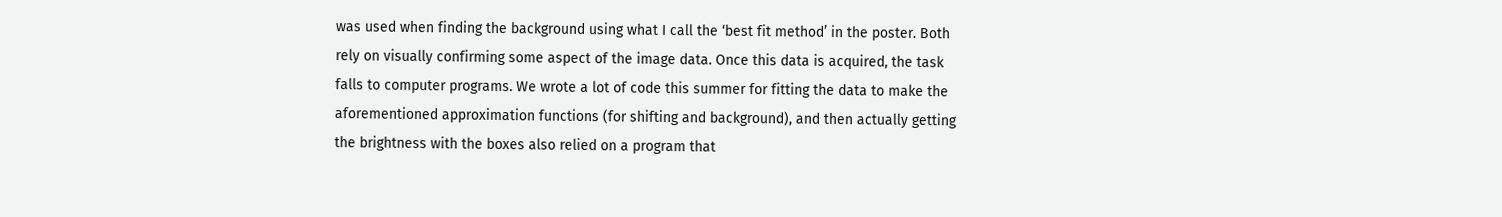was used when finding the background using what I call the ‘best fit method’ in the poster. Both rely on visually confirming some aspect of the image data. Once this data is acquired, the task falls to computer programs. We wrote a lot of code this summer for fitting the data to make the aforementioned approximation functions (for shifting and background), and then actually getting the brightness with the boxes also relied on a program that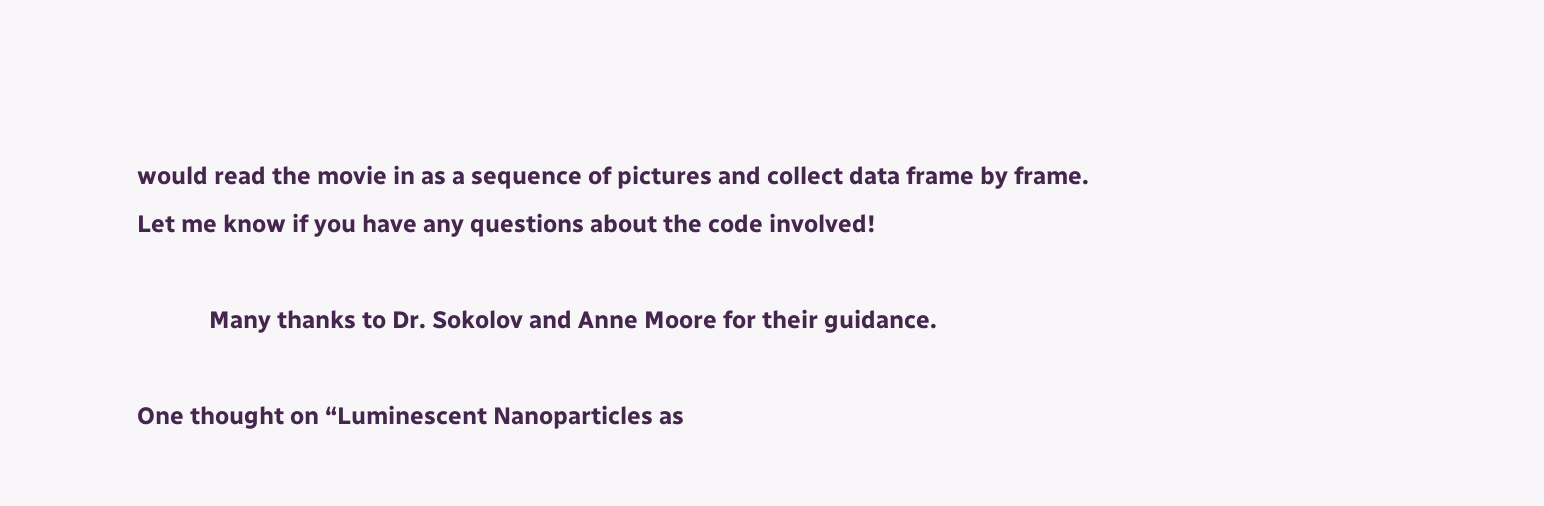would read the movie in as a sequence of pictures and collect data frame by frame. Let me know if you have any questions about the code involved!

            Many thanks to Dr. Sokolov and Anne Moore for their guidance.

One thought on “Luminescent Nanoparticles as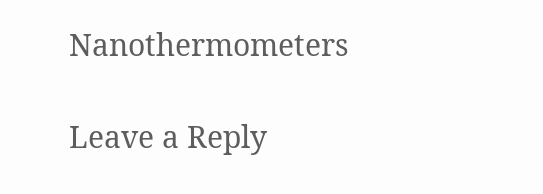Nanothermometers

Leave a Reply